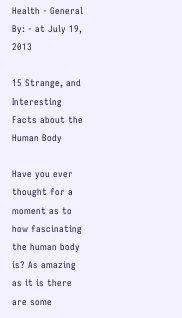Health - General
By: - at July 19, 2013

15 Strange, and Interesting Facts about the Human Body

Have you ever thought for a moment as to how fascinating the human body is? As amazing as it is there are some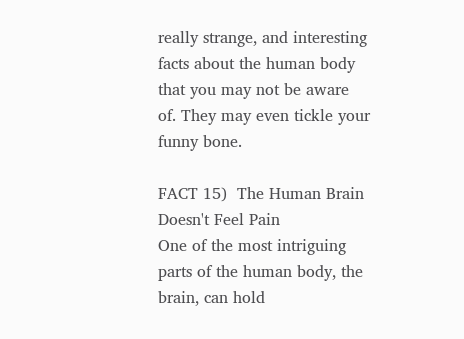really strange, and interesting facts about the human body that you may not be aware of. They may even tickle your funny bone.

FACT 15)  The Human Brain Doesn't Feel Pain
One of the most intriguing parts of the human body, the brain, can hold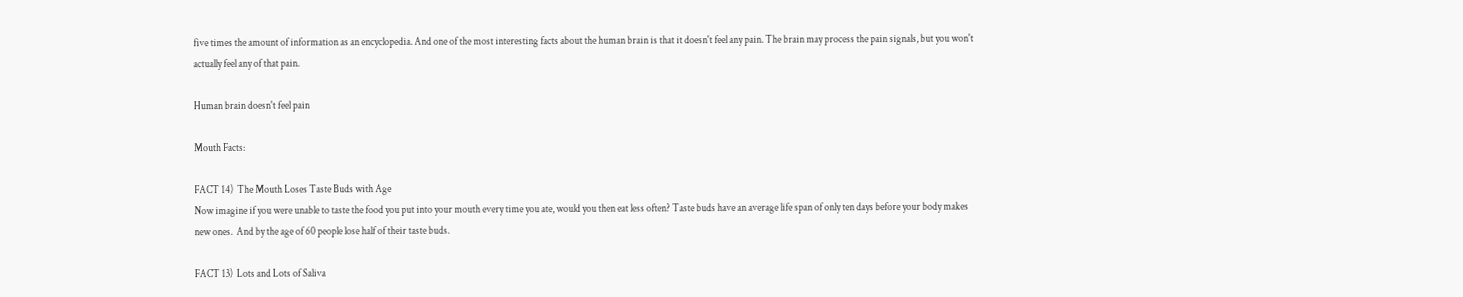five times the amount of information as an encyclopedia. And one of the most interesting facts about the human brain is that it doesn't feel any pain. The brain may process the pain signals, but you won't actually feel any of that pain.

Human brain doesn't feel pain

Mouth Facts:

FACT 14)  The Mouth Loses Taste Buds with Age
Now imagine if you were unable to taste the food you put into your mouth every time you ate, would you then eat less often? Taste buds have an average life span of only ten days before your body makes new ones.  And by the age of 60 people lose half of their taste buds.

FACT 13)  Lots and Lots of Saliva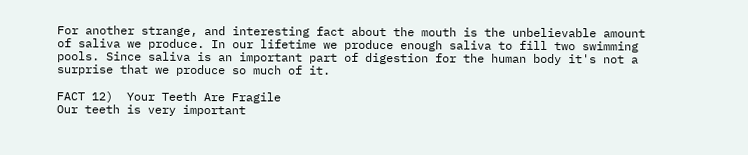For another strange, and interesting fact about the mouth is the unbelievable amount of saliva we produce. In our lifetime we produce enough saliva to fill two swimming pools. Since saliva is an important part of digestion for the human body it's not a surprise that we produce so much of it.

FACT 12)  Your Teeth Are Fragile
Our teeth is very important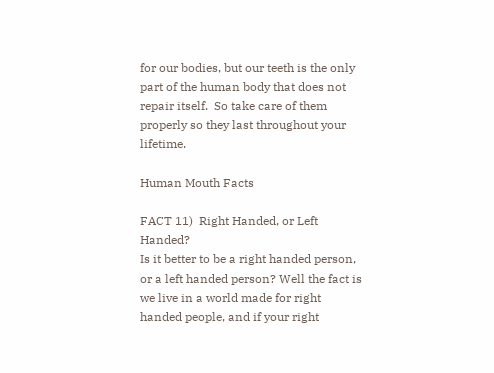for our bodies, but our teeth is the only part of the human body that does not repair itself.  So take care of them properly so they last throughout your lifetime.

Human Mouth Facts

FACT 11)  Right Handed, or Left Handed?
Is it better to be a right handed person, or a left handed person? Well the fact is we live in a world made for right handed people, and if your right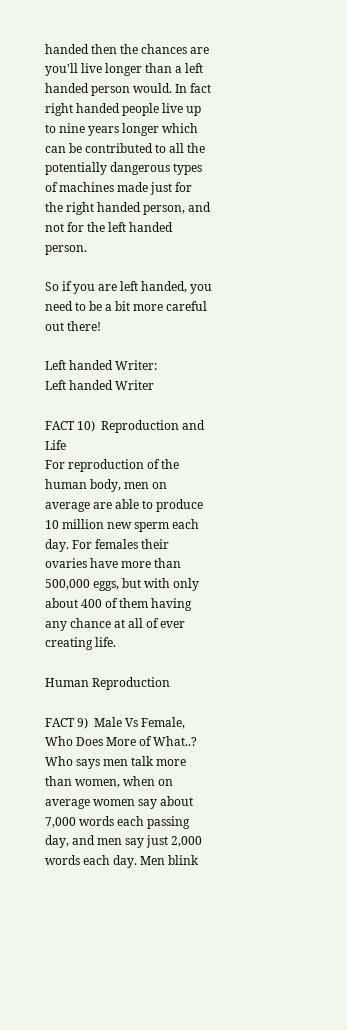handed then the chances are you'll live longer than a left handed person would. In fact right handed people live up to nine years longer which can be contributed to all the potentially dangerous types of machines made just for the right handed person, and not for the left handed person.

So if you are left handed, you need to be a bit more careful out there!

Left handed Writer:
Left handed Writer

FACT 10)  Reproduction and Life
For reproduction of the human body, men on average are able to produce 10 million new sperm each day. For females their ovaries have more than 500,000 eggs, but with only about 400 of them having any chance at all of ever creating life.

Human Reproduction

FACT 9)  Male Vs Female, Who Does More of What..?
Who says men talk more than women, when on average women say about 7,000 words each passing day, and men say just 2,000 words each day. Men blink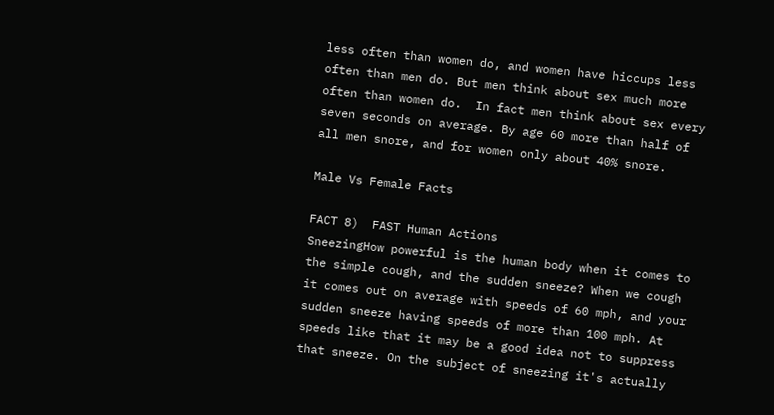less often than women do, and women have hiccups less often than men do. But men think about sex much more often than women do.  In fact men think about sex every seven seconds on average. By age 60 more than half of all men snore, and for women only about 40% snore.

Male Vs Female Facts

FACT 8)  FAST Human Actions
SneezingHow powerful is the human body when it comes to the simple cough, and the sudden sneeze? When we cough it comes out on average with speeds of 60 mph, and your sudden sneeze having speeds of more than 100 mph. At speeds like that it may be a good idea not to suppress that sneeze. On the subject of sneezing it's actually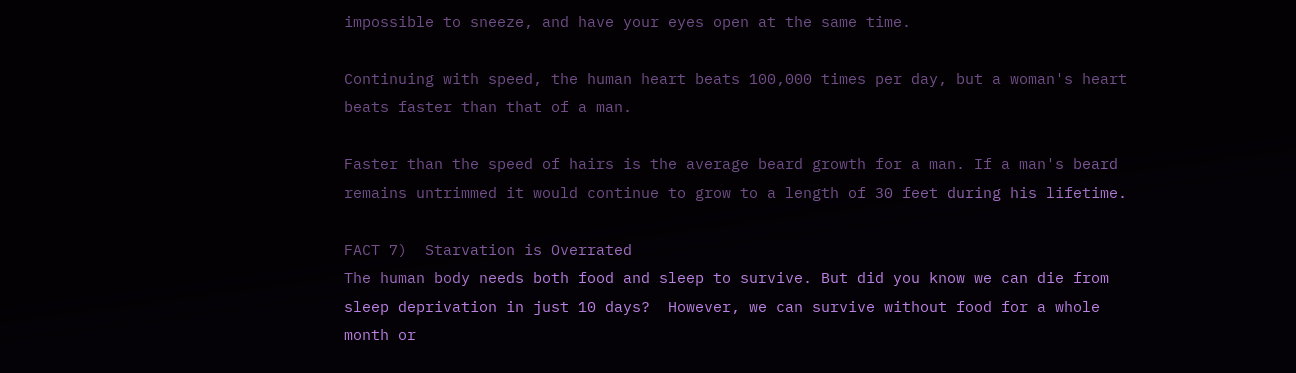impossible to sneeze, and have your eyes open at the same time.

Continuing with speed, the human heart beats 100,000 times per day, but a woman's heart beats faster than that of a man.

Faster than the speed of hairs is the average beard growth for a man. If a man's beard remains untrimmed it would continue to grow to a length of 30 feet during his lifetime.

FACT 7)  Starvation is Overrated
The human body needs both food and sleep to survive. But did you know we can die from sleep deprivation in just 10 days?  However, we can survive without food for a whole month or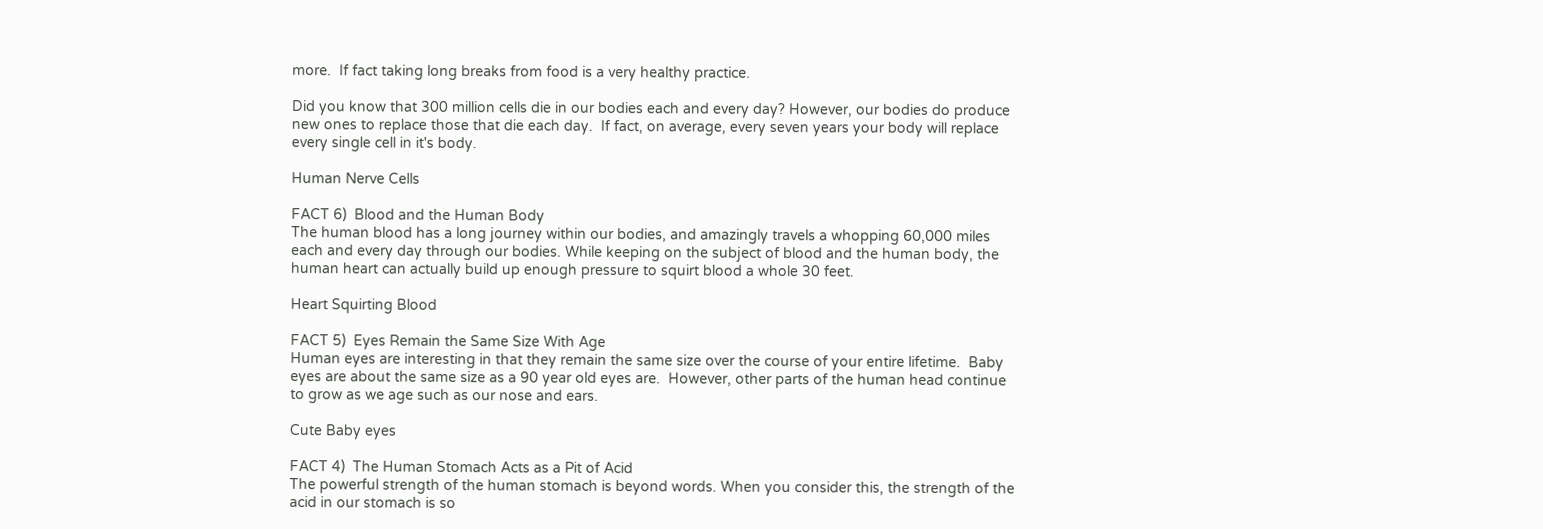more.  If fact taking long breaks from food is a very healthy practice.

Did you know that 300 million cells die in our bodies each and every day? However, our bodies do produce new ones to replace those that die each day.  If fact, on average, every seven years your body will replace every single cell in it's body.

Human Nerve Cells

FACT 6)  Blood and the Human Body
The human blood has a long journey within our bodies, and amazingly travels a whopping 60,000 miles each and every day through our bodies. While keeping on the subject of blood and the human body, the human heart can actually build up enough pressure to squirt blood a whole 30 feet.

Heart Squirting Blood

FACT 5)  Eyes Remain the Same Size With Age
Human eyes are interesting in that they remain the same size over the course of your entire lifetime.  Baby eyes are about the same size as a 90 year old eyes are.  However, other parts of the human head continue to grow as we age such as our nose and ears.

Cute Baby eyes

FACT 4)  The Human Stomach Acts as a Pit of Acid
The powerful strength of the human stomach is beyond words. When you consider this, the strength of the acid in our stomach is so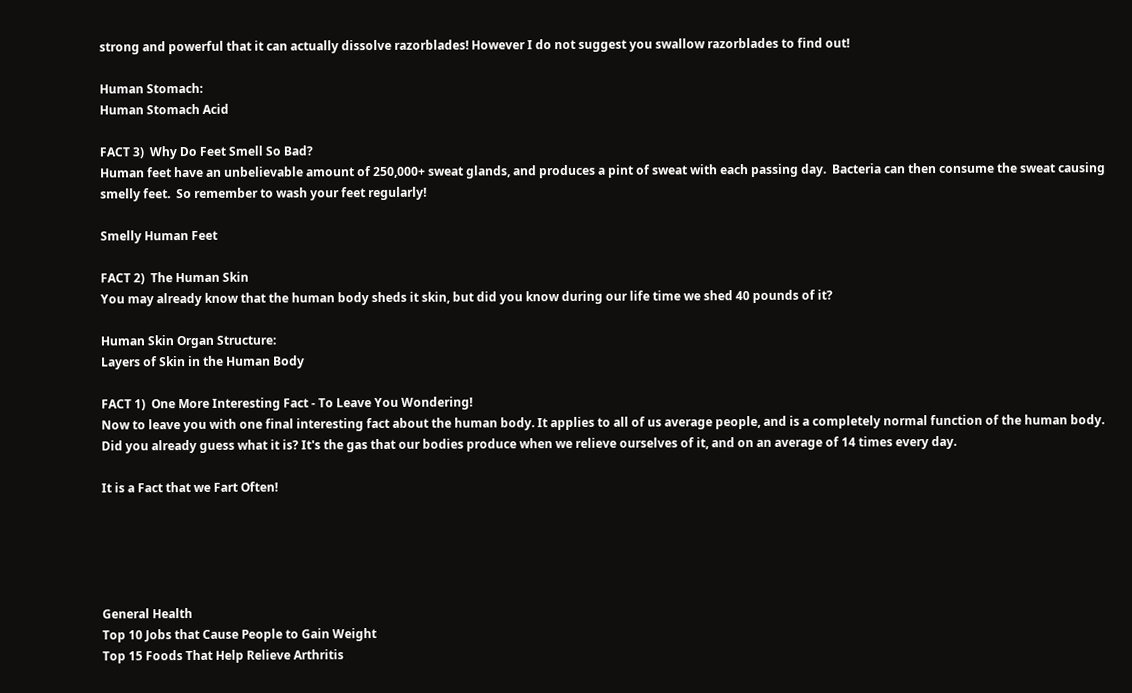strong and powerful that it can actually dissolve razorblades! However I do not suggest you swallow razorblades to find out!

Human Stomach:
Human Stomach Acid

FACT 3)  Why Do Feet Smell So Bad?
Human feet have an unbelievable amount of 250,000+ sweat glands, and produces a pint of sweat with each passing day.  Bacteria can then consume the sweat causing smelly feet.  So remember to wash your feet regularly!

Smelly Human Feet

FACT 2)  The Human Skin
You may already know that the human body sheds it skin, but did you know during our life time we shed 40 pounds of it?

Human Skin Organ Structure:
Layers of Skin in the Human Body

FACT 1)  One More Interesting Fact - To Leave You Wondering!
Now to leave you with one final interesting fact about the human body. It applies to all of us average people, and is a completely normal function of the human body. Did you already guess what it is? It's the gas that our bodies produce when we relieve ourselves of it, and on an average of 14 times every day.

It is a Fact that we Fart Often!





General Health
Top 10 Jobs that Cause People to Gain Weight
Top 15 Foods That Help Relieve Arthritis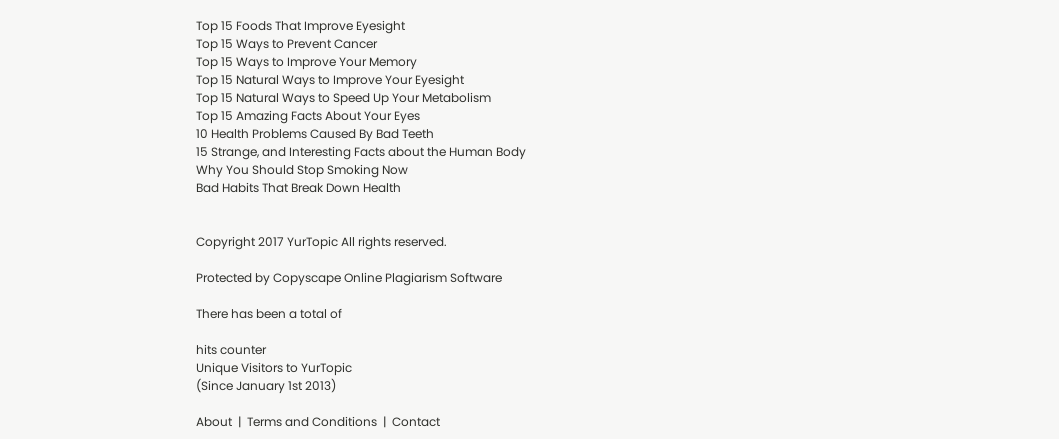Top 15 Foods That Improve Eyesight
Top 15 Ways to Prevent Cancer
Top 15 Ways to Improve Your Memory
Top 15 Natural Ways to Improve Your Eyesight
Top 15 Natural Ways to Speed Up Your Metabolism
Top 15 Amazing Facts About Your Eyes
10 Health Problems Caused By Bad Teeth
15 Strange, and Interesting Facts about the Human Body
Why You Should Stop Smoking Now
Bad Habits That Break Down Health


Copyright 2017 YurTopic All rights reserved.

Protected by Copyscape Online Plagiarism Software

There has been a total of

hits counter
Unique Visitors to YurTopic
(Since January 1st 2013)

About  |  Terms and Conditions  |  Contact